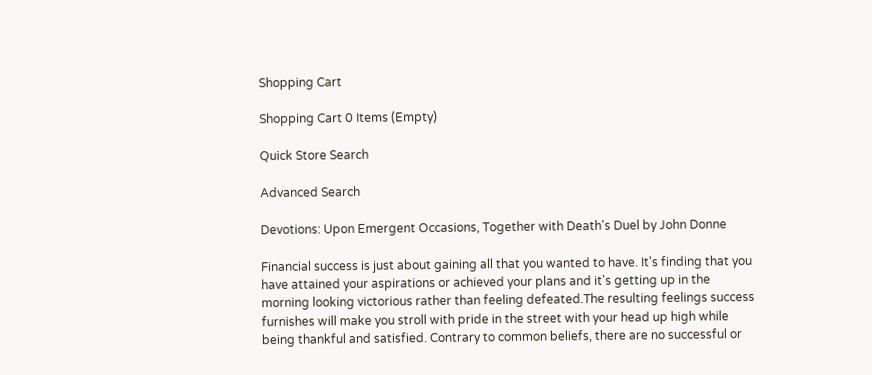Shopping Cart

Shopping Cart 0 Items (Empty)

Quick Store Search

Advanced Search

Devotions: Upon Emergent Occasions, Together with Death's Duel by John Donne

Financial success is just about gaining all that you wanted to have. It's finding that you have attained your aspirations or achieved your plans and it's getting up in the morning looking victorious rather than feeling defeated.The resulting feelings success furnishes will make you stroll with pride in the street with your head up high while being thankful and satisfied. Contrary to common beliefs, there are no successful or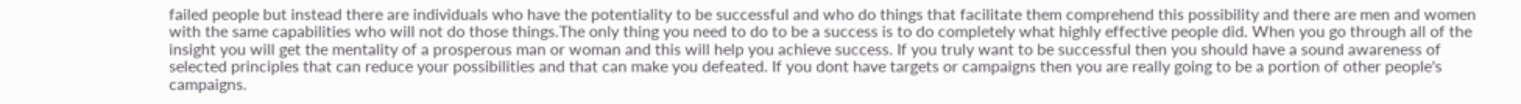failed people but instead there are individuals who have the potentiality to be successful and who do things that facilitate them comprehend this possibility and there are men and women with the same capabilities who will not do those things.The only thing you need to do to be a success is to do completely what highly effective people did. When you go through all of the insight you will get the mentality of a prosperous man or woman and this will help you achieve success. If you truly want to be successful then you should have a sound awareness of selected principles that can reduce your possibilities and that can make you defeated. If you dont have targets or campaigns then you are really going to be a portion of other people's campaigns.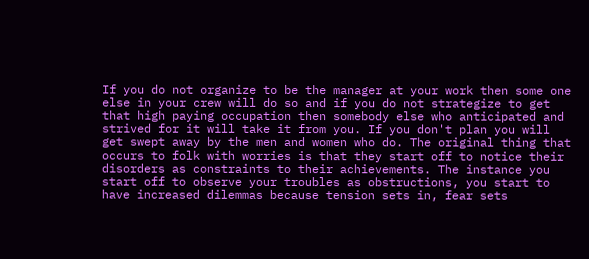If you do not organize to be the manager at your work then some one else in your crew will do so and if you do not strategize to get that high paying occupation then somebody else who anticipated and strived for it will take it from you. If you don't plan you will get swept away by the men and women who do. The original thing that occurs to folk with worries is that they start off to notice their disorders as constraints to their achievements. The instance you start off to observe your troubles as obstructions, you start to have increased dilemmas because tension sets in, fear sets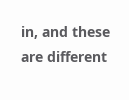in, and these are different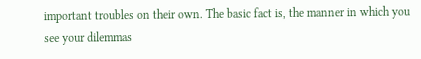important troubles on their own. The basic fact is, the manner in which you see your dilemmas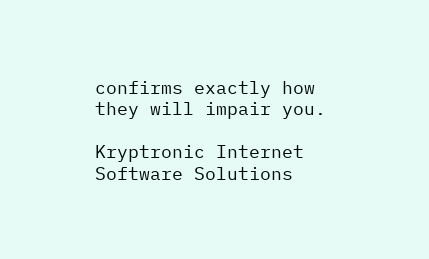confirms exactly how they will impair you.

Kryptronic Internet Software Solutions